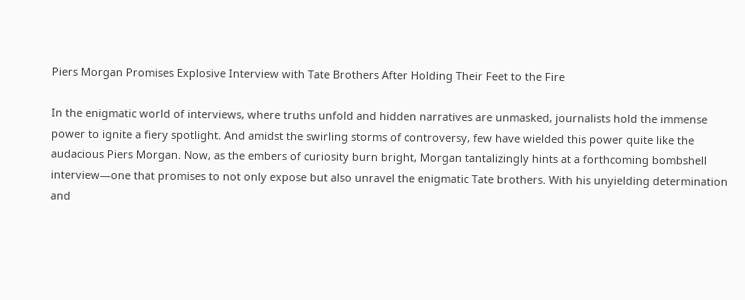Piers Morgan Promises Explosive Interview with Tate Brothers After Holding Their Feet to the Fire

In the enigmatic world of interviews, where truths unfold and hidden narratives are unmasked, journalists hold the immense power to ignite a fiery spotlight. And amidst the swirling storms of controversy, few have wielded this power quite like the audacious Piers Morgan. Now, as the embers of curiosity burn bright, Morgan tantalizingly hints at a forthcoming bombshell interview—one that promises to not only expose but also unravel the enigmatic Tate brothers. With his unyielding determination and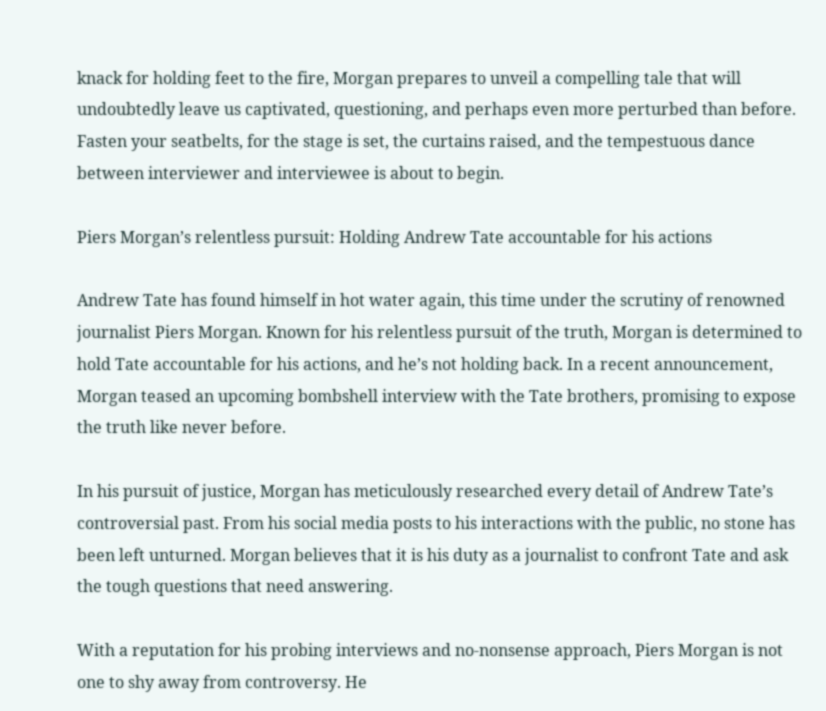knack for holding feet to the fire, Morgan prepares to unveil a compelling tale that will undoubtedly leave us captivated, questioning, and perhaps even more perturbed than before. Fasten your seatbelts, for the stage is set, the curtains raised, and the tempestuous dance between interviewer and interviewee is about to begin.

Piers Morgan’s relentless pursuit: Holding Andrew Tate accountable for his actions

Andrew Tate has found himself in hot water again, this time under the scrutiny of renowned journalist Piers Morgan. Known for his relentless pursuit of the truth, Morgan is determined to hold Tate accountable for his actions, and he’s not holding back. In a recent announcement, Morgan teased an upcoming bombshell interview with the Tate brothers, promising to expose the truth like never before.

In his pursuit of justice, Morgan has meticulously researched every detail of Andrew Tate’s controversial past. From his social media posts to his interactions with the public, no stone has been left unturned. Morgan believes that it is his duty as a journalist to confront Tate and ask the tough questions that need answering.

With a reputation for his probing interviews and no-nonsense approach, Piers Morgan is not one to shy away from controversy. He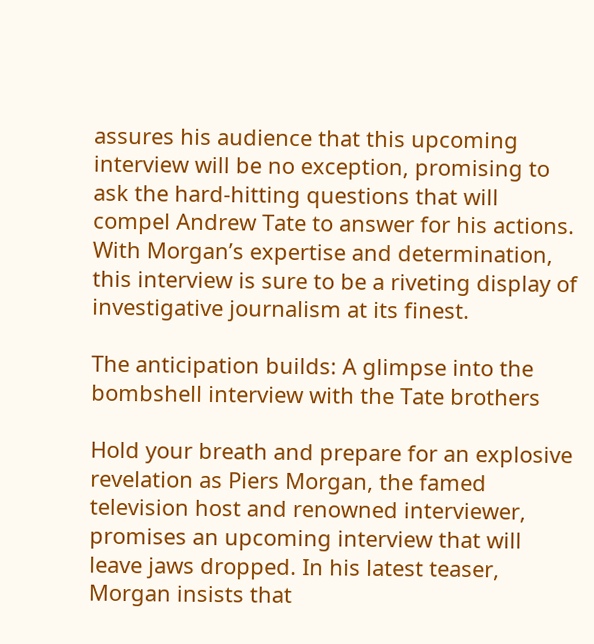assures his audience that this upcoming interview will be no exception, promising to ask the hard-hitting questions that will compel Andrew Tate to answer for his actions. With Morgan’s expertise and determination, this interview is sure to be a riveting display of investigative journalism at its finest.

The anticipation builds: A glimpse into the bombshell interview with the Tate brothers

Hold your breath and prepare for an explosive revelation as Piers Morgan, the famed television host and renowned interviewer, promises an upcoming interview that will leave jaws dropped. In his latest teaser, Morgan insists that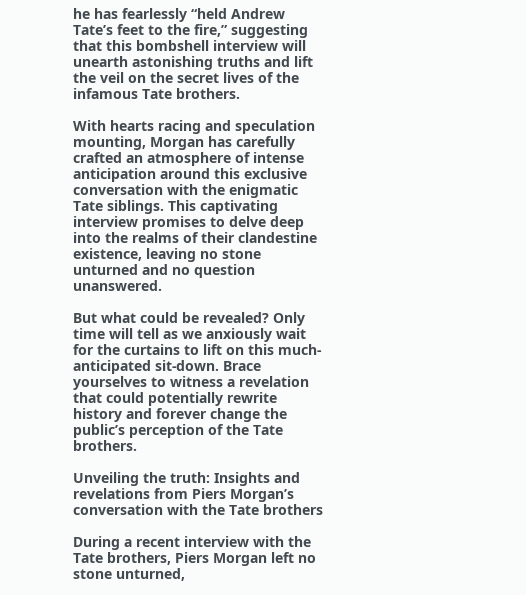he has fearlessly “held Andrew Tate’s feet to the fire,” suggesting that this bombshell interview will unearth astonishing truths and lift the veil on the secret lives of the infamous Tate brothers.

With hearts racing and speculation mounting, Morgan has carefully crafted an atmosphere of intense anticipation around this exclusive conversation with the enigmatic Tate siblings. This captivating interview promises to delve deep into the realms of their clandestine existence, leaving no stone unturned and no question unanswered.

But what could be revealed? Only time will tell as we anxiously wait for the curtains to lift on this much-anticipated sit-down. Brace yourselves to witness a revelation that could potentially rewrite history and forever change the public’s perception of the Tate brothers.

Unveiling the truth: Insights and revelations from Piers Morgan’s conversation with the Tate brothers

During a recent interview with the Tate brothers, Piers Morgan left no stone unturned,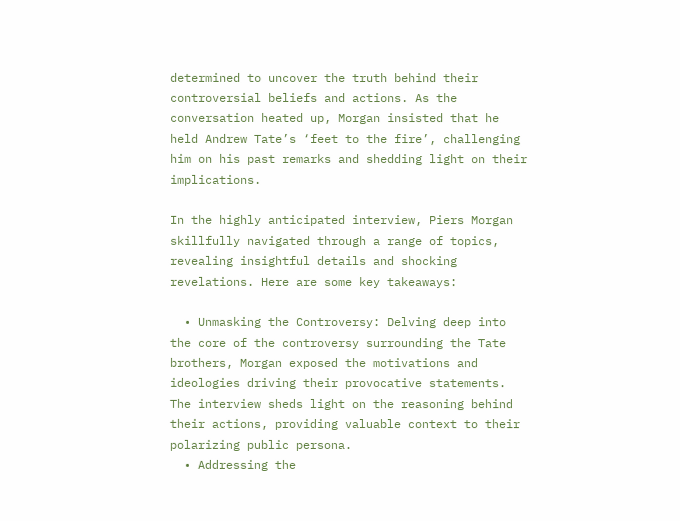determined to uncover the truth behind their controversial beliefs and actions. As the conversation heated up, Morgan insisted that he held Andrew Tate’s ‘feet to the fire’, challenging him on his past remarks and shedding light on their implications.

In the highly anticipated interview, Piers Morgan skillfully navigated through a range of topics, revealing insightful details and shocking revelations. Here are some key takeaways:

  • Unmasking the Controversy: Delving deep into the core of the controversy surrounding the Tate brothers, Morgan exposed the motivations and ideologies driving their provocative statements. The interview sheds light on the reasoning behind their actions, providing valuable context to their polarizing public persona.
  • Addressing the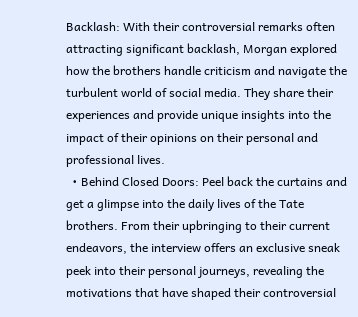Backlash: With their controversial remarks often attracting significant backlash, Morgan explored how the brothers handle criticism and navigate the turbulent world of social media. They share their experiences and provide unique insights into the impact of their opinions on their personal and professional lives.
  • Behind Closed Doors: Peel back the curtains and get a glimpse into the daily lives of the Tate brothers. From their upbringing to their current endeavors, the interview offers an exclusive sneak peek into their personal journeys, revealing the motivations that have shaped their controversial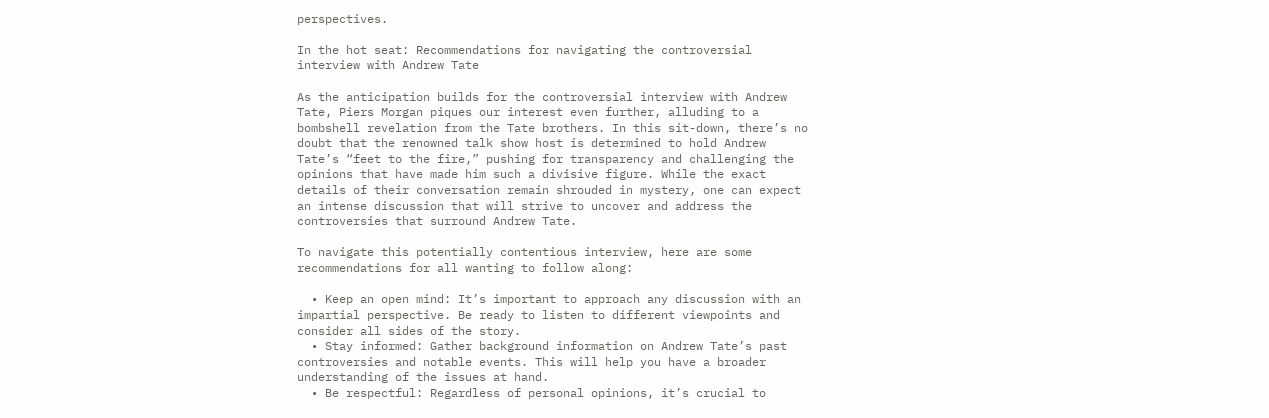perspectives.

In the hot seat: Recommendations for navigating the controversial interview with Andrew Tate

As the anticipation builds for the controversial interview with Andrew Tate, Piers Morgan piques our interest even further, alluding to a bombshell revelation from the Tate brothers. In this sit-down, there’s no doubt that the renowned talk show host is determined to hold Andrew Tate’s “feet to the fire,” pushing for transparency and challenging the opinions that have made him such a divisive figure. While the exact details of their conversation remain shrouded in mystery, one can expect an intense discussion that will strive to uncover and address the controversies that surround Andrew Tate.

To navigate this potentially contentious interview, here are some recommendations for all wanting to follow along:

  • Keep an open mind: It’s important to approach any discussion with an impartial perspective. Be ready to listen to different viewpoints and consider all sides of the story.
  • Stay informed: Gather background information on Andrew Tate’s past controversies and notable events. This will help you have a broader understanding of the issues at hand.
  • Be respectful: Regardless of personal opinions, it’s crucial to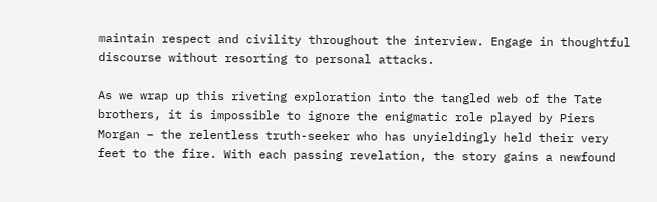maintain respect and civility throughout the interview. Engage in thoughtful discourse without resorting to personal attacks.

As we wrap up this riveting exploration into the tangled web of the Tate brothers, it is impossible to ignore the enigmatic role played by Piers Morgan – the relentless truth-seeker who has unyieldingly held their very feet to the fire. With each passing revelation, the story gains a newfound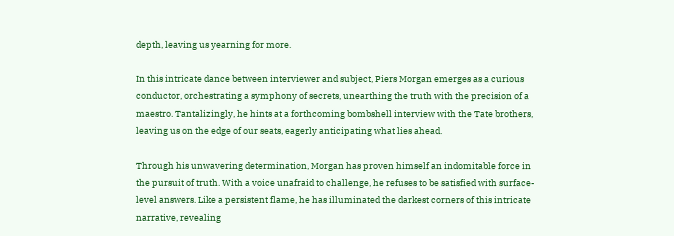depth, leaving us yearning for more.

In this intricate dance between interviewer and subject, Piers Morgan emerges as a curious conductor, orchestrating a symphony of secrets, unearthing the truth with the precision of a maestro. Tantalizingly, he hints at a forthcoming bombshell interview with the Tate brothers, leaving us on the edge of our seats, eagerly anticipating what lies ahead.

Through his unwavering determination, Morgan has proven himself an indomitable force in the pursuit of truth. With a voice unafraid to challenge, he refuses to be satisfied with surface-level answers. Like a persistent flame, he has illuminated the darkest corners of this intricate narrative, revealing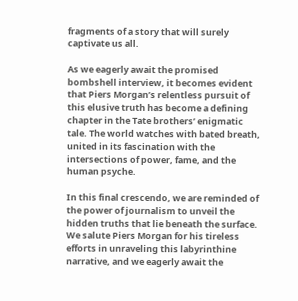fragments of a story that will surely captivate us all.

As we eagerly await the promised bombshell interview, it becomes evident that Piers Morgan’s relentless pursuit of this elusive truth has become a defining chapter in the Tate brothers’ enigmatic tale. The world watches with bated breath, united in its fascination with the intersections of power, fame, and the human psyche.

In this final crescendo, we are reminded of the power of journalism to unveil the hidden truths that lie beneath the surface. We salute Piers Morgan for his tireless efforts in unraveling this labyrinthine narrative, and we eagerly await the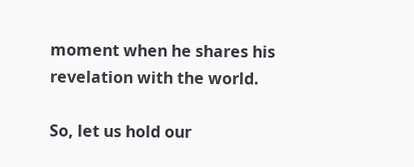moment when he shares his revelation with the world.

So, let us hold our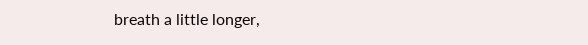breath a little longer,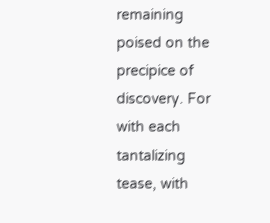remaining poised on the precipice of discovery. For with each tantalizing tease, with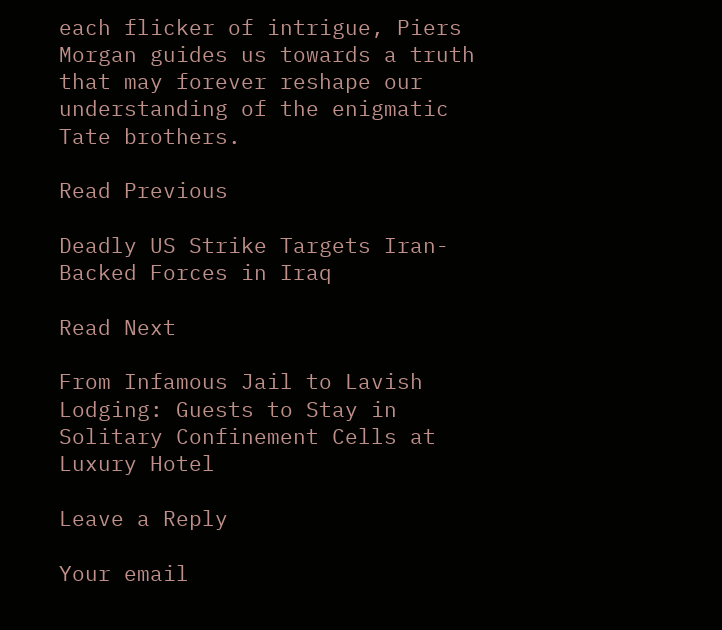each flicker of intrigue, Piers Morgan guides us towards a truth that may forever reshape our understanding of the enigmatic Tate brothers.

Read Previous

Deadly US Strike Targets Iran-Backed Forces in Iraq

Read Next

From Infamous Jail to Lavish Lodging: Guests to Stay in Solitary Confinement Cells at Luxury Hotel

Leave a Reply

Your email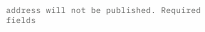address will not be published. Required fields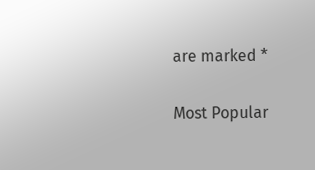are marked *

Most Popular